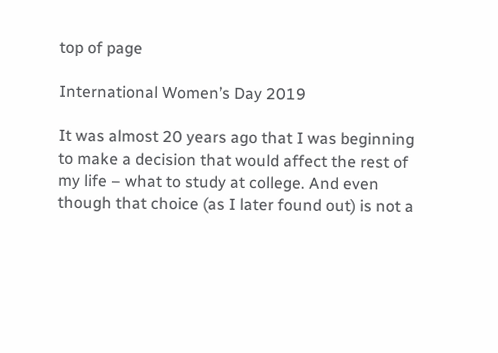top of page

International Women’s Day 2019

It was almost 20 years ago that I was beginning to make a decision that would affect the rest of my life – what to study at college. And even though that choice (as I later found out) is not a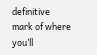definitive mark of where you’ll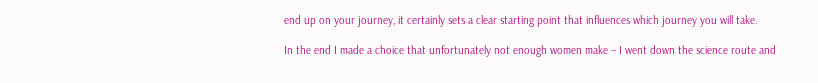end up on your journey, it certainly sets a clear starting point that influences which journey you will take.

In the end I made a choice that unfortunately not enough women make – I went down the science route and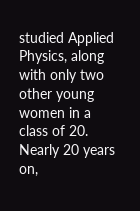studied Applied Physics, along with only two other young women in a class of 20. Nearly 20 years on,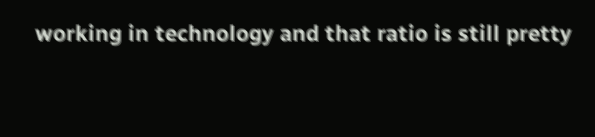working in technology and that ratio is still pretty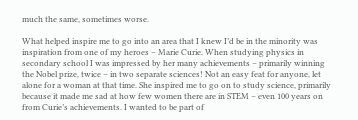much the same, sometimes worse.

What helped inspire me to go into an area that I knew I’d be in the minority was inspiration from one of my heroes – Marie Curie. When studying physics in secondary school I was impressed by her many achievements – primarily winning the Nobel prize, twice – in two separate sciences! Not an easy feat for anyone, let alone for a woman at that time. She inspired me to go on to study science, primarily because it made me sad at how few women there are in STEM – even 100 years on from Curie’s achievements. I wanted to be part of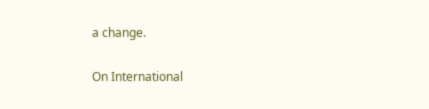a change.

On International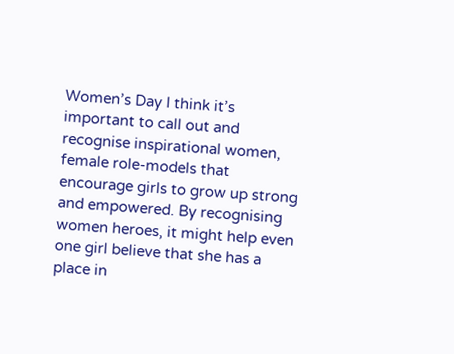Women’s Day I think it’s important to call out and recognise inspirational women, female role-models that encourage girls to grow up strong and empowered. By recognising women heroes, it might help even one girl believe that she has a place in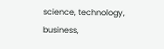science, technology, business,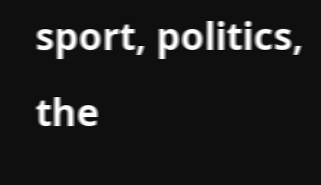sport, politics, the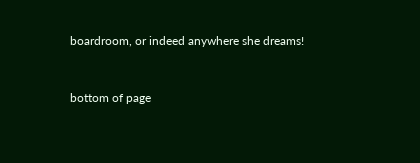boardroom, or indeed anywhere she dreams!


bottom of page